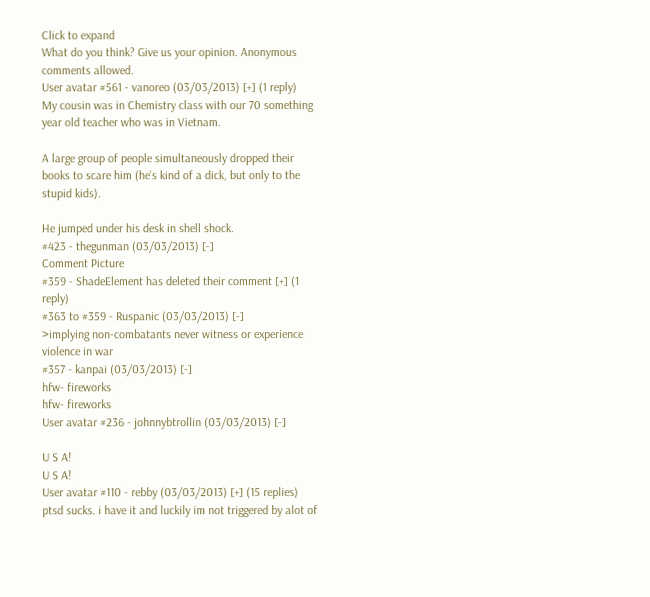Click to expand
What do you think? Give us your opinion. Anonymous comments allowed.
User avatar #561 - vanoreo (03/03/2013) [+] (1 reply)
My cousin was in Chemistry class with our 70 something year old teacher who was in Vietnam.

A large group of people simultaneously dropped their books to scare him (he's kind of a dick, but only to the stupid kids).

He jumped under his desk in shell shock.
#423 - thegunman (03/03/2013) [-]
Comment Picture
#359 - ShadeElement has deleted their comment [+] (1 reply)
#363 to #359 - Ruspanic (03/03/2013) [-]
>implying non-combatants never witness or experience violence in war
#357 - kanpai (03/03/2013) [-]
hfw- fireworks
hfw- fireworks
User avatar #236 - johnnybtrollin (03/03/2013) [-]

U S A!
U S A!
User avatar #110 - rebby (03/03/2013) [+] (15 replies)
ptsd sucks. i have it and luckily im not triggered by alot of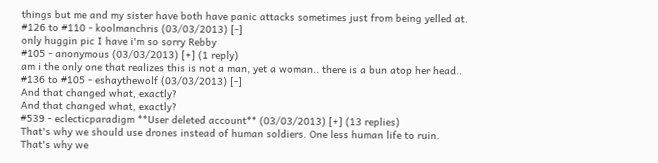things but me and my sister have both have panic attacks sometimes just from being yelled at.
#126 to #110 - koolmanchris (03/03/2013) [-]
only huggin pic I have i'm so sorry Rebby
#105 - anonymous (03/03/2013) [+] (1 reply)
am i the only one that realizes this is not a man, yet a woman.. there is a bun atop her head..
#136 to #105 - eshaythewolf (03/03/2013) [-]
And that changed what, exactly?
And that changed what, exactly?
#539 - eclecticparadigm **User deleted account** (03/03/2013) [+] (13 replies)
That's why we should use drones instead of human soldiers. One less human life to ruin.
That's why we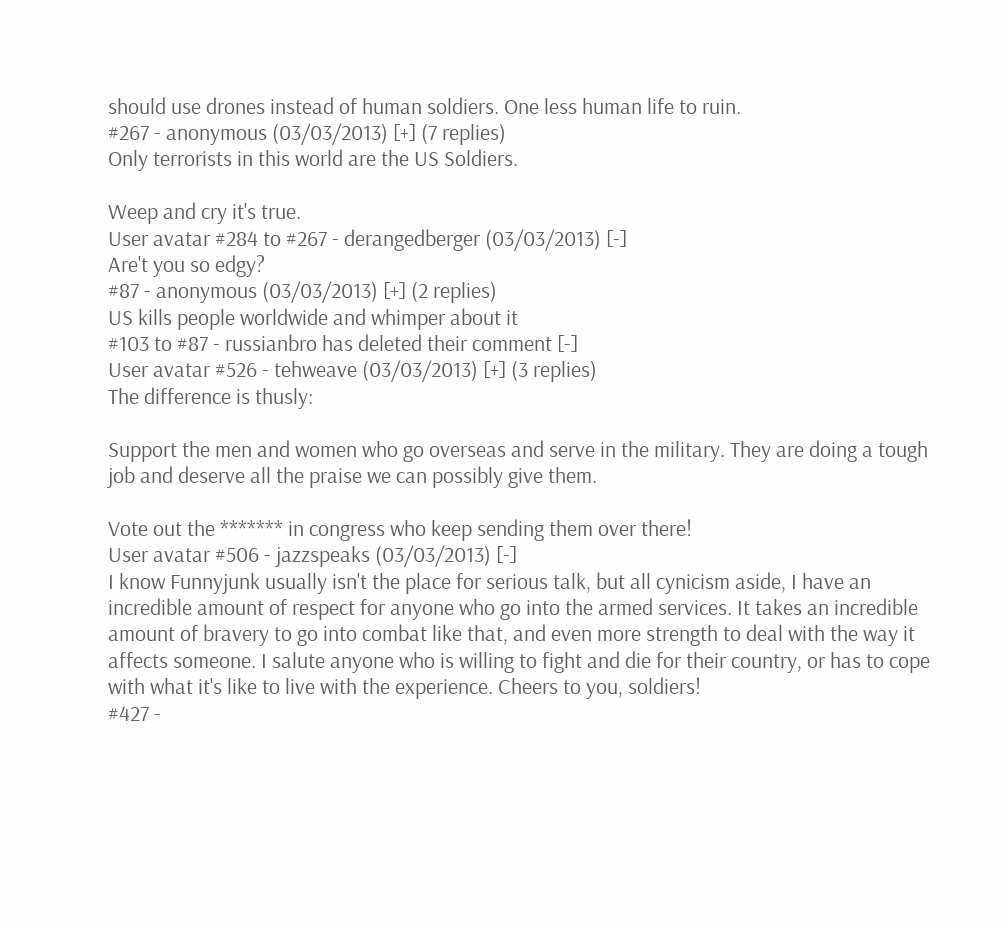should use drones instead of human soldiers. One less human life to ruin.
#267 - anonymous (03/03/2013) [+] (7 replies)
Only terrorists in this world are the US Soldiers.

Weep and cry it's true.
User avatar #284 to #267 - derangedberger (03/03/2013) [-]
Are't you so edgy?
#87 - anonymous (03/03/2013) [+] (2 replies)
US kills people worldwide and whimper about it
#103 to #87 - russianbro has deleted their comment [-]
User avatar #526 - tehweave (03/03/2013) [+] (3 replies)
The difference is thusly:

Support the men and women who go overseas and serve in the military. They are doing a tough job and deserve all the praise we can possibly give them.

Vote out the ******* in congress who keep sending them over there!
User avatar #506 - jazzspeaks (03/03/2013) [-]
I know Funnyjunk usually isn't the place for serious talk, but all cynicism aside, I have an incredible amount of respect for anyone who go into the armed services. It takes an incredible amount of bravery to go into combat like that, and even more strength to deal with the way it affects someone. I salute anyone who is willing to fight and die for their country, or has to cope with what it's like to live with the experience. Cheers to you, soldiers!
#427 -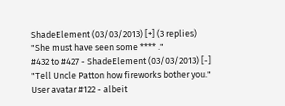ShadeElement (03/03/2013) [+] (3 replies)
"She must have seen some **** ."
#432 to #427 - ShadeElement (03/03/2013) [-]
"Tell Uncle Patton how fireworks bother you."
User avatar #122 - albeit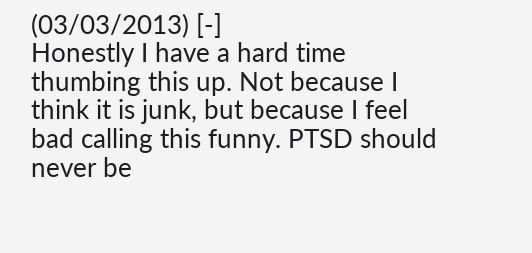(03/03/2013) [-]
Honestly I have a hard time thumbing this up. Not because I think it is junk, but because I feel bad calling this funny. PTSD should never be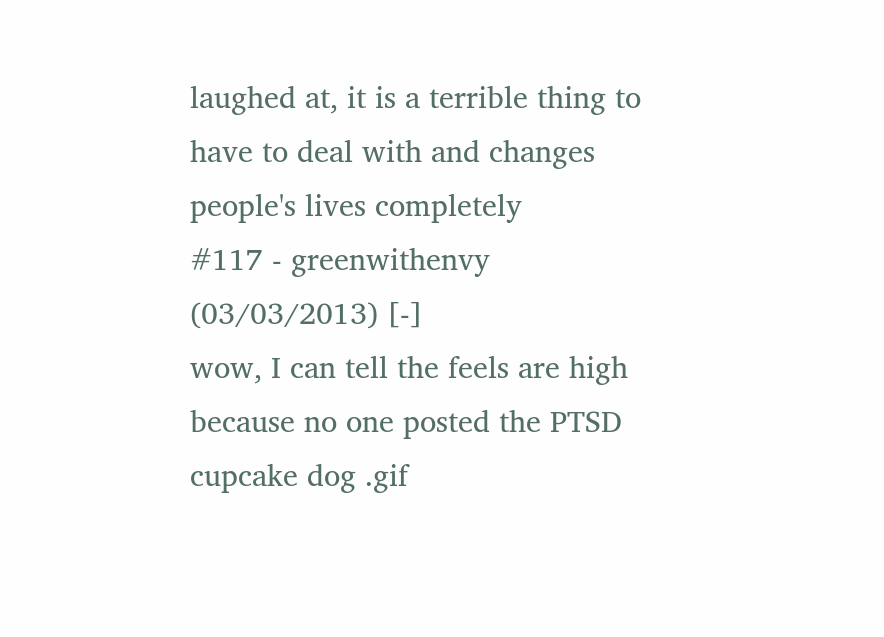laughed at, it is a terrible thing to have to deal with and changes people's lives completely
#117 - greenwithenvy (03/03/2013) [-]
wow, I can tell the feels are high because no one posted the PTSD cupcake dog .gif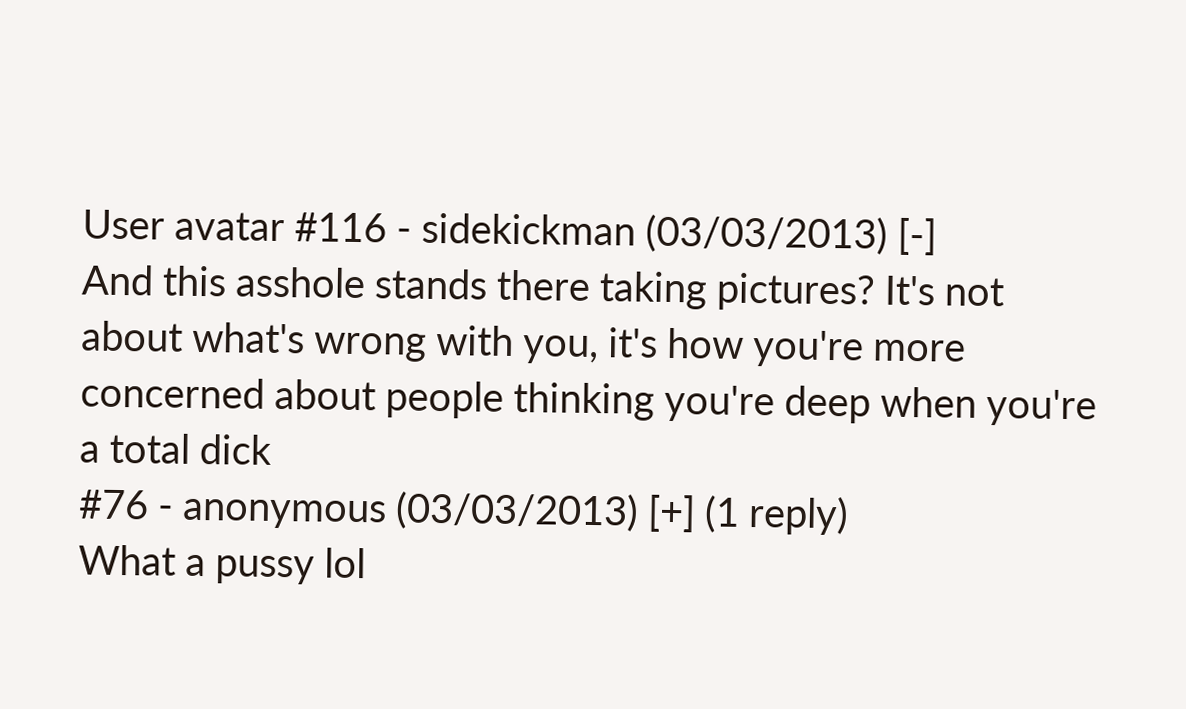User avatar #116 - sidekickman (03/03/2013) [-]
And this asshole stands there taking pictures? It's not about what's wrong with you, it's how you're more concerned about people thinking you're deep when you're a total dick
#76 - anonymous (03/03/2013) [+] (1 reply)
What a pussy lol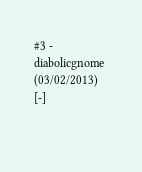#3 - diabolicgnome (03/02/2013) [-]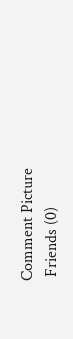Comment Picture
 Friends (0)